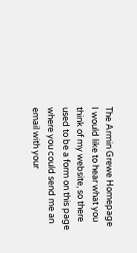The Armin Grewe Homepage
I would like to hear what you think of my website, so there used to be a form on this page where you could send me an email with your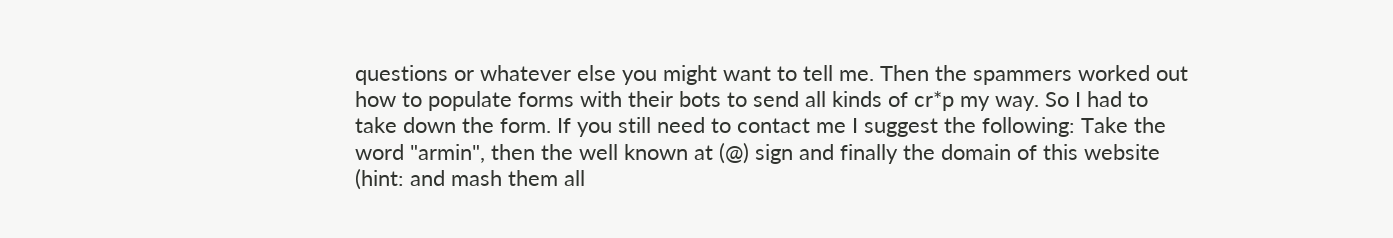questions or whatever else you might want to tell me. Then the spammers worked out how to populate forms with their bots to send all kinds of cr*p my way. So I had to take down the form. If you still need to contact me I suggest the following: Take the word "armin", then the well known at (@) sign and finally the domain of this website (hint: and mash them all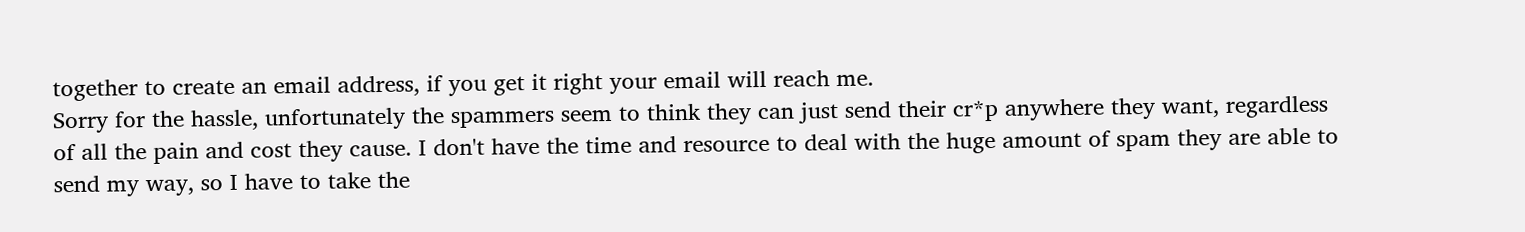together to create an email address, if you get it right your email will reach me.
Sorry for the hassle, unfortunately the spammers seem to think they can just send their cr*p anywhere they want, regardless of all the pain and cost they cause. I don't have the time and resource to deal with the huge amount of spam they are able to send my way, so I have to take the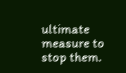ultimate measure to stop them.